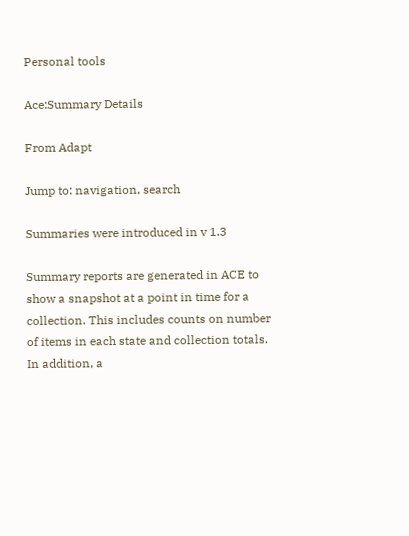Personal tools

Ace:Summary Details

From Adapt

Jump to: navigation, search

Summaries were introduced in v 1.3

Summary reports are generated in ACE to show a snapshot at a point in time for a collection. This includes counts on number of items in each state and collection totals. In addition, a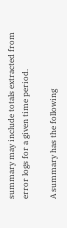summary may include totals extracted from error logs for a given time period.

A summary has the following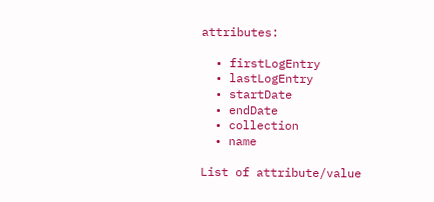attributes:

  • firstLogEntry
  • lastLogEntry
  • startDate
  • endDate
  • collection
  • name

List of attribute/value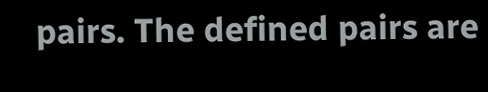pairs. The defined pairs are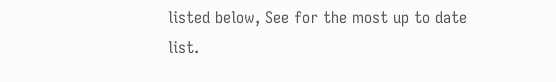listed below, See for the most up to date list.